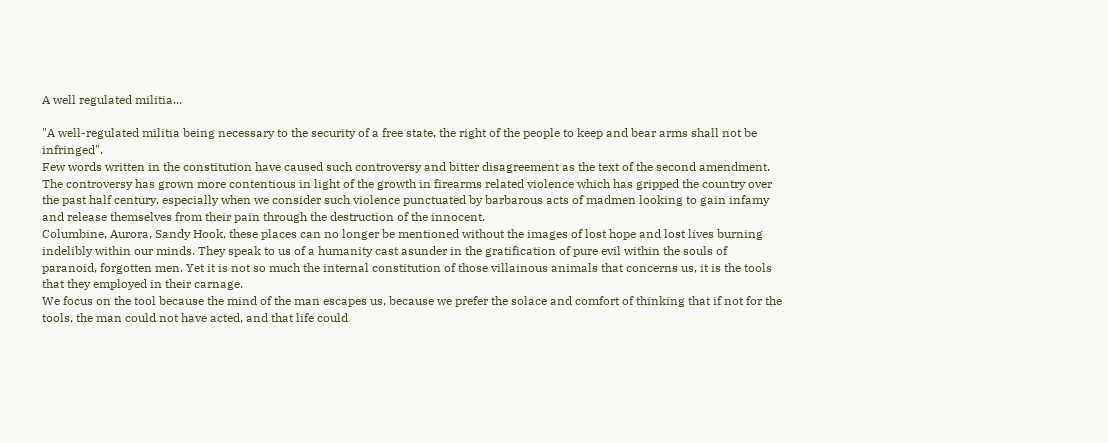A well regulated militia...

"A well-regulated militia being necessary to the security of a free state, the right of the people to keep and bear arms shall not be infringed".
Few words written in the constitution have caused such controversy and bitter disagreement as the text of the second amendment. The controversy has grown more contentious in light of the growth in firearms related violence which has gripped the country over the past half century, especially when we consider such violence punctuated by barbarous acts of madmen looking to gain infamy and release themselves from their pain through the destruction of the innocent.
Columbine, Aurora, Sandy Hook, these places can no longer be mentioned without the images of lost hope and lost lives burning indelibly within our minds. They speak to us of a humanity cast asunder in the gratification of pure evil within the souls of paranoid, forgotten men. Yet it is not so much the internal constitution of those villainous animals that concerns us, it is the tools that they employed in their carnage.
We focus on the tool because the mind of the man escapes us, because we prefer the solace and comfort of thinking that if not for the tools, the man could not have acted, and that life could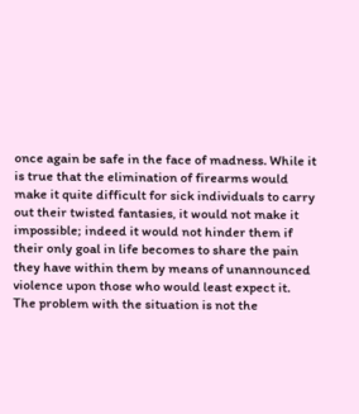once again be safe in the face of madness. While it is true that the elimination of firearms would make it quite difficult for sick individuals to carry out their twisted fantasies, it would not make it impossible; indeed it would not hinder them if their only goal in life becomes to share the pain they have within them by means of unannounced violence upon those who would least expect it.
The problem with the situation is not the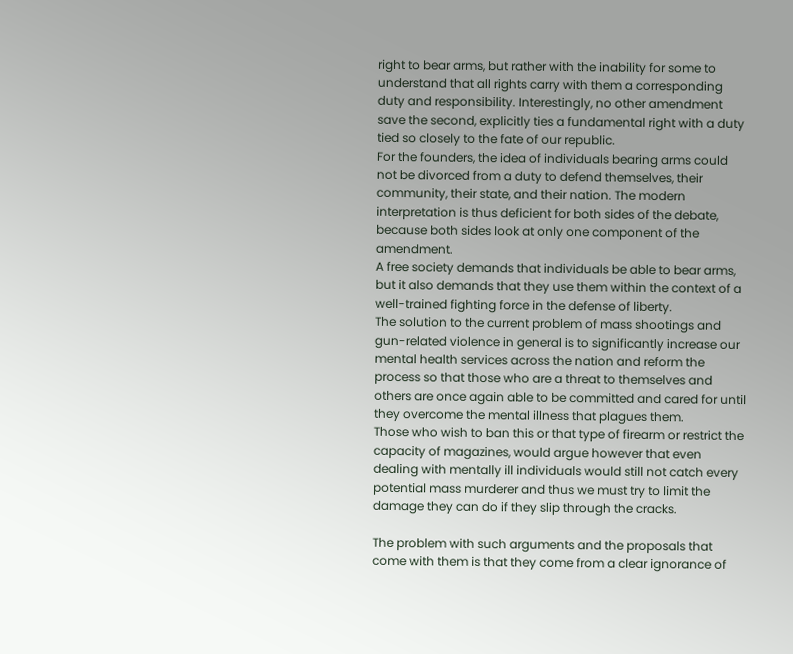right to bear arms, but rather with the inability for some to understand that all rights carry with them a corresponding duty and responsibility. Interestingly, no other amendment save the second, explicitly ties a fundamental right with a duty tied so closely to the fate of our republic.
For the founders, the idea of individuals bearing arms could not be divorced from a duty to defend themselves, their community, their state, and their nation. The modern interpretation is thus deficient for both sides of the debate, because both sides look at only one component of the amendment.
A free society demands that individuals be able to bear arms, but it also demands that they use them within the context of a well-trained fighting force in the defense of liberty.
The solution to the current problem of mass shootings and gun-related violence in general is to significantly increase our mental health services across the nation and reform the process so that those who are a threat to themselves and others are once again able to be committed and cared for until they overcome the mental illness that plagues them.
Those who wish to ban this or that type of firearm or restrict the capacity of magazines, would argue however that even dealing with mentally ill individuals would still not catch every potential mass murderer and thus we must try to limit the damage they can do if they slip through the cracks.

The problem with such arguments and the proposals that come with them is that they come from a clear ignorance of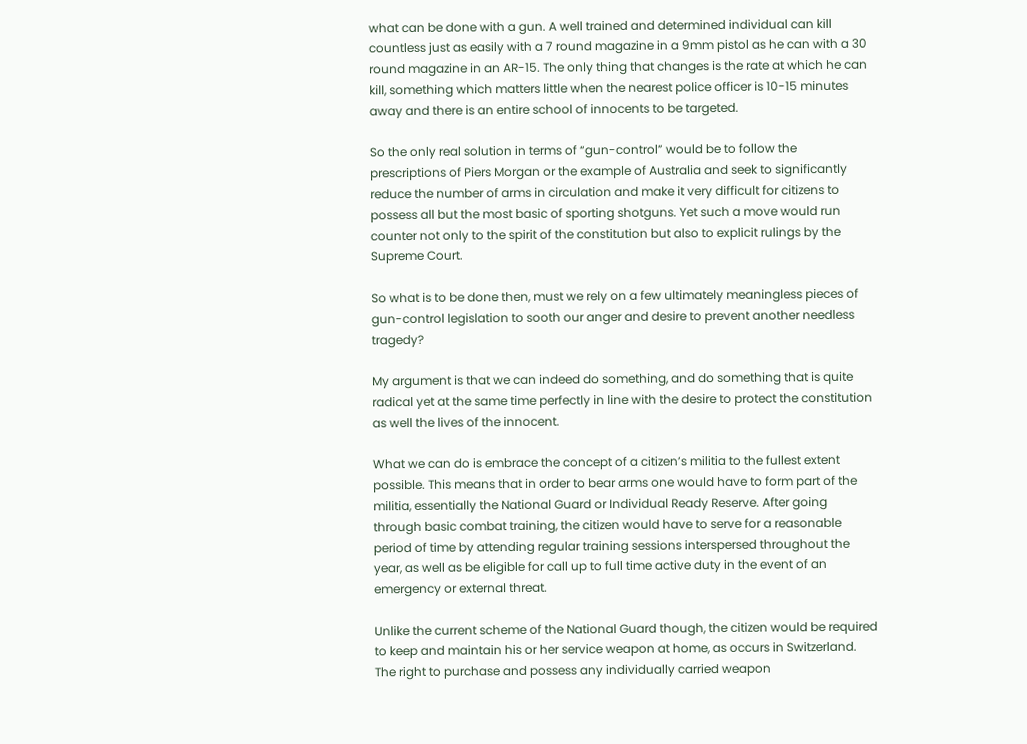what can be done with a gun. A well trained and determined individual can kill countless just as easily with a 7 round magazine in a 9mm pistol as he can with a 30 round magazine in an AR-15. The only thing that changes is the rate at which he can kill, something which matters little when the nearest police officer is 10-15 minutes away and there is an entire school of innocents to be targeted.

So the only real solution in terms of “gun-control” would be to follow the prescriptions of Piers Morgan or the example of Australia and seek to significantly reduce the number of arms in circulation and make it very difficult for citizens to possess all but the most basic of sporting shotguns. Yet such a move would run counter not only to the spirit of the constitution but also to explicit rulings by the Supreme Court.

So what is to be done then, must we rely on a few ultimately meaningless pieces of gun-control legislation to sooth our anger and desire to prevent another needless tragedy?

My argument is that we can indeed do something, and do something that is quite radical yet at the same time perfectly in line with the desire to protect the constitution as well the lives of the innocent.

What we can do is embrace the concept of a citizen’s militia to the fullest extent possible. This means that in order to bear arms one would have to form part of the militia, essentially the National Guard or Individual Ready Reserve. After going through basic combat training, the citizen would have to serve for a reasonable period of time by attending regular training sessions interspersed throughout the year, as well as be eligible for call up to full time active duty in the event of an emergency or external threat.

Unlike the current scheme of the National Guard though, the citizen would be required to keep and maintain his or her service weapon at home, as occurs in Switzerland. The right to purchase and possess any individually carried weapon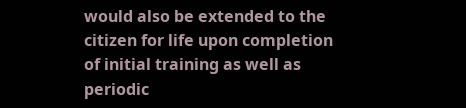would also be extended to the citizen for life upon completion of initial training as well as periodic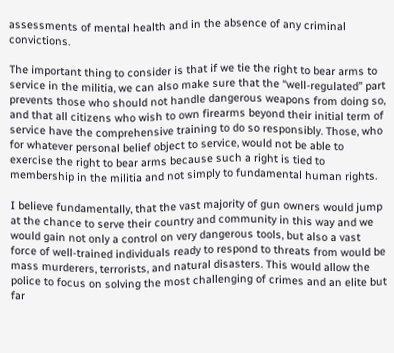assessments of mental health and in the absence of any criminal convictions.

The important thing to consider is that if we tie the right to bear arms to service in the militia, we can also make sure that the “well-regulated” part prevents those who should not handle dangerous weapons from doing so, and that all citizens who wish to own firearms beyond their initial term of service have the comprehensive training to do so responsibly. Those, who for whatever personal belief object to service, would not be able to exercise the right to bear arms because such a right is tied to membership in the militia and not simply to fundamental human rights.

I believe fundamentally, that the vast majority of gun owners would jump at the chance to serve their country and community in this way and we would gain not only a control on very dangerous tools, but also a vast force of well-trained individuals ready to respond to threats from would be mass murderers, terrorists, and natural disasters. This would allow the police to focus on solving the most challenging of crimes and an elite but far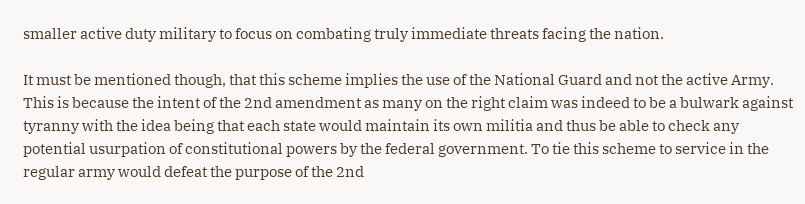smaller active duty military to focus on combating truly immediate threats facing the nation.

It must be mentioned though, that this scheme implies the use of the National Guard and not the active Army. This is because the intent of the 2nd amendment as many on the right claim was indeed to be a bulwark against tyranny with the idea being that each state would maintain its own militia and thus be able to check any potential usurpation of constitutional powers by the federal government. To tie this scheme to service in the regular army would defeat the purpose of the 2nd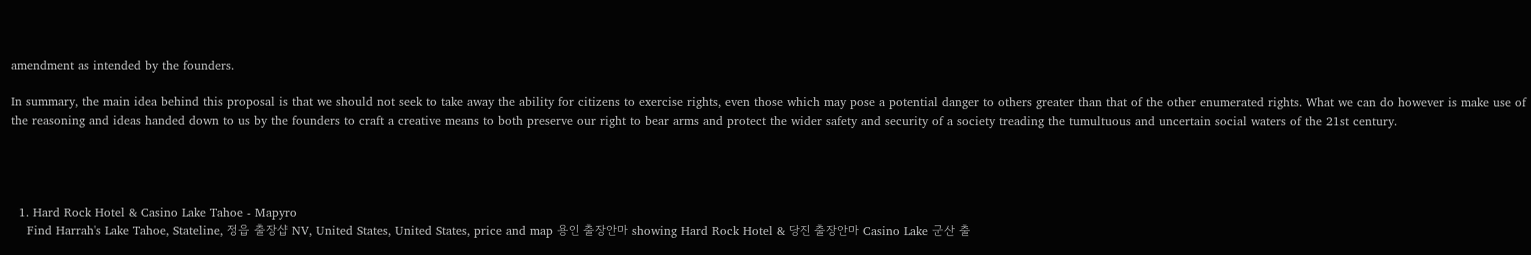amendment as intended by the founders.

In summary, the main idea behind this proposal is that we should not seek to take away the ability for citizens to exercise rights, even those which may pose a potential danger to others greater than that of the other enumerated rights. What we can do however is make use of the reasoning and ideas handed down to us by the founders to craft a creative means to both preserve our right to bear arms and protect the wider safety and security of a society treading the tumultuous and uncertain social waters of the 21st century.




  1. Hard Rock Hotel & Casino Lake Tahoe - Mapyro
    Find Harrah's Lake Tahoe, Stateline, 정읍 출장샵 NV, United States, United States, price and map 용인 출장안마 showing Hard Rock Hotel & 당진 출장안마 Casino Lake 군산 출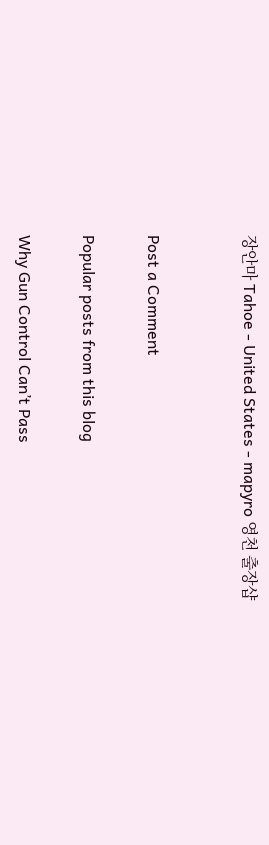장안마 Tahoe - United States - mapyro 영천 출장샵


Post a Comment

Popular posts from this blog

Why Gun Control Can’t Pass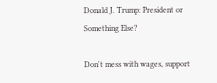Donald J. Trump: President or Something Else?

Don't mess with wages, support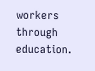workers through education.